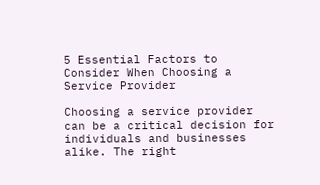5 Essential Factors to Consider When Choosing a Service Provider

Choosing a service provider can be a critical decision for individuals and businesses alike. The right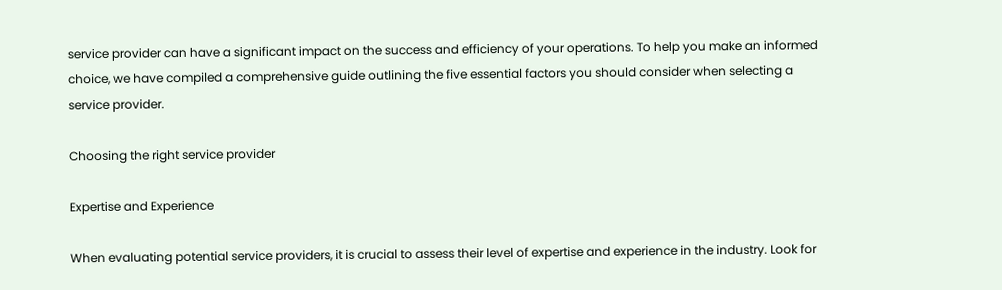service provider can have a significant impact on the success and efficiency of your operations. To help you make an informed choice, we have compiled a comprehensive guide outlining the five essential factors you should consider when selecting a service provider.

Choosing the right service provider

Expertise and Experience

When evaluating potential service providers, it is crucial to assess their level of expertise and experience in the industry. Look for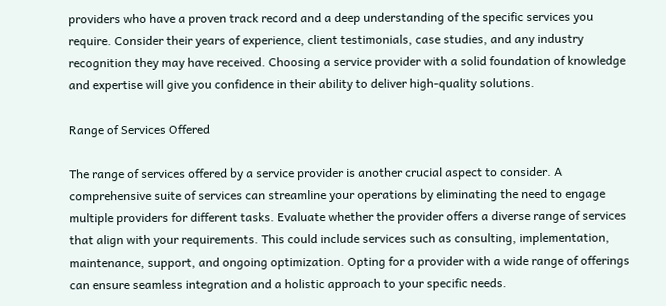providers who have a proven track record and a deep understanding of the specific services you require. Consider their years of experience, client testimonials, case studies, and any industry recognition they may have received. Choosing a service provider with a solid foundation of knowledge and expertise will give you confidence in their ability to deliver high-quality solutions.

Range of Services Offered

The range of services offered by a service provider is another crucial aspect to consider. A comprehensive suite of services can streamline your operations by eliminating the need to engage multiple providers for different tasks. Evaluate whether the provider offers a diverse range of services that align with your requirements. This could include services such as consulting, implementation, maintenance, support, and ongoing optimization. Opting for a provider with a wide range of offerings can ensure seamless integration and a holistic approach to your specific needs.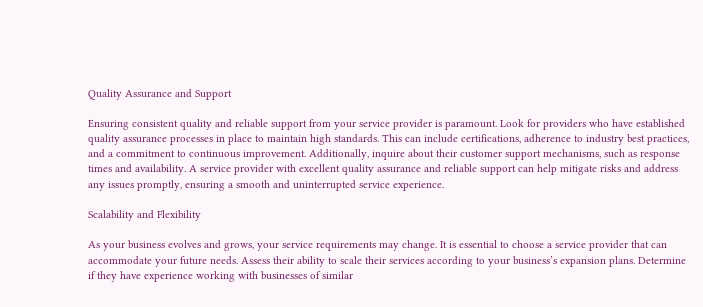Quality Assurance and Support

Ensuring consistent quality and reliable support from your service provider is paramount. Look for providers who have established quality assurance processes in place to maintain high standards. This can include certifications, adherence to industry best practices, and a commitment to continuous improvement. Additionally, inquire about their customer support mechanisms, such as response times and availability. A service provider with excellent quality assurance and reliable support can help mitigate risks and address any issues promptly, ensuring a smooth and uninterrupted service experience.

Scalability and Flexibility

As your business evolves and grows, your service requirements may change. It is essential to choose a service provider that can accommodate your future needs. Assess their ability to scale their services according to your business’s expansion plans. Determine if they have experience working with businesses of similar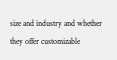size and industry and whether they offer customizable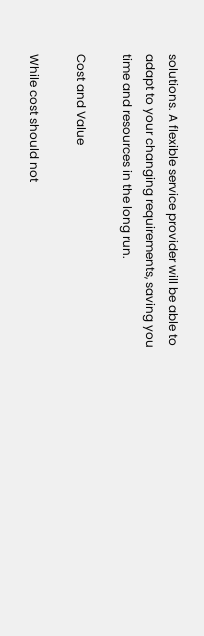solutions. A flexible service provider will be able to adapt to your changing requirements, saving you time and resources in the long run.

Cost and Value

While cost should not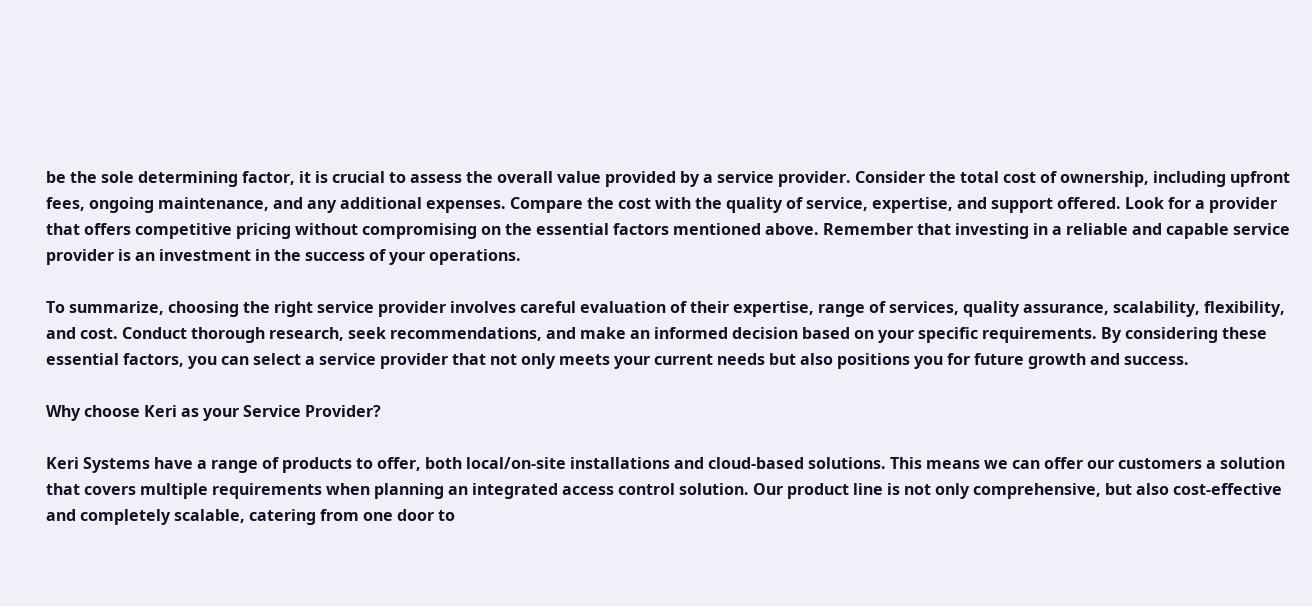be the sole determining factor, it is crucial to assess the overall value provided by a service provider. Consider the total cost of ownership, including upfront fees, ongoing maintenance, and any additional expenses. Compare the cost with the quality of service, expertise, and support offered. Look for a provider that offers competitive pricing without compromising on the essential factors mentioned above. Remember that investing in a reliable and capable service provider is an investment in the success of your operations.

To summarize, choosing the right service provider involves careful evaluation of their expertise, range of services, quality assurance, scalability, flexibility, and cost. Conduct thorough research, seek recommendations, and make an informed decision based on your specific requirements. By considering these essential factors, you can select a service provider that not only meets your current needs but also positions you for future growth and success.

Why choose Keri as your Service Provider?

Keri Systems have a range of products to offer, both local/on-site installations and cloud-based solutions. This means we can offer our customers a solution that covers multiple requirements when planning an integrated access control solution. Our product line is not only comprehensive, but also cost-effective and completely scalable, catering from one door to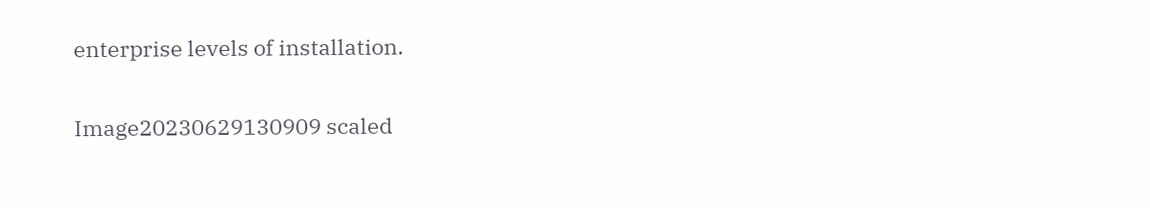enterprise levels of installation.

Image20230629130909 scaled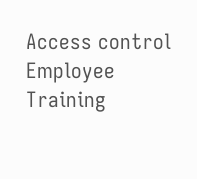Access control
Employee Training